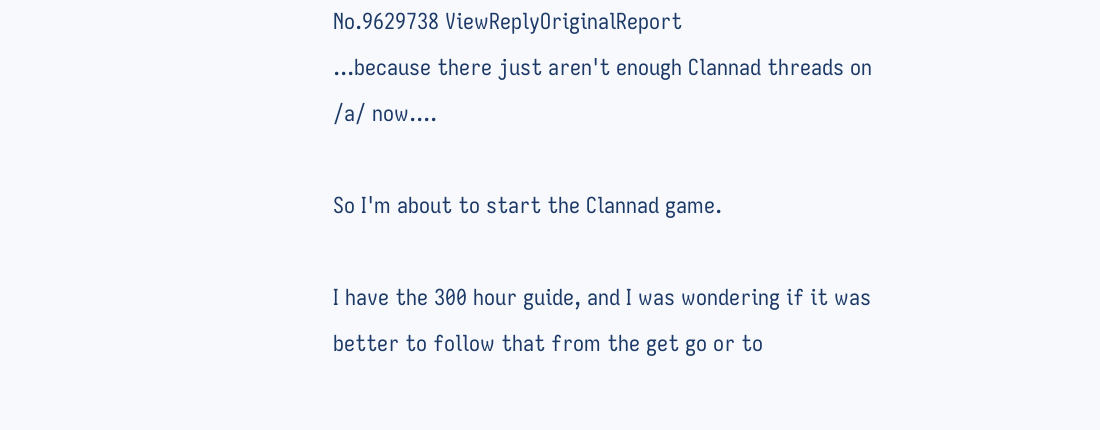No.9629738 ViewReplyOriginalReport
...because there just aren't enough Clannad threads on /a/ now....

So I'm about to start the Clannad game.

I have the 300 hour guide, and I was wondering if it was better to follow that from the get go or to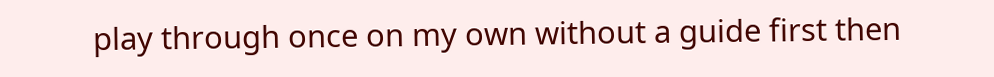play through once on my own without a guide first then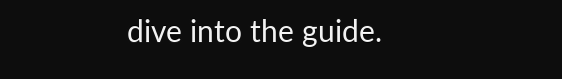dive into the guide.